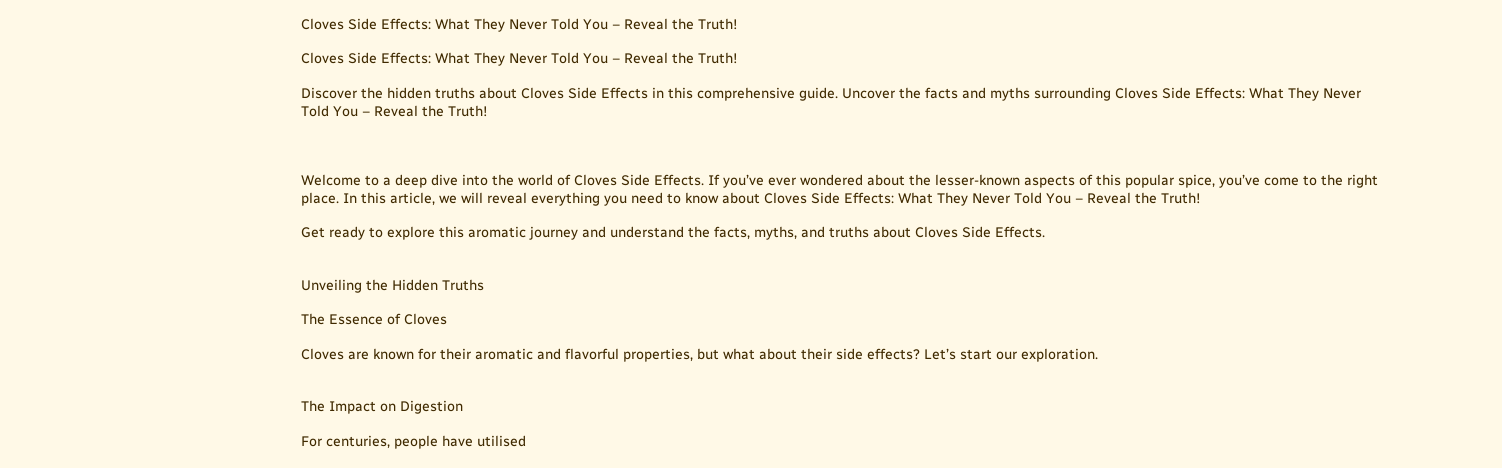Cloves Side Effects: What They Never Told You – Reveal the Truth!

Cloves Side Effects: What They Never Told You – Reveal the Truth!

Discover the hidden truths about Cloves Side Effects in this comprehensive guide. Uncover the facts and myths surrounding Cloves Side Effects: What They Never Told You – Reveal the Truth!



Welcome to a deep dive into the world of Cloves Side Effects. If you’ve ever wondered about the lesser-known aspects of this popular spice, you’ve come to the right place. In this article, we will reveal everything you need to know about Cloves Side Effects: What They Never Told You – Reveal the Truth!

Get ready to explore this aromatic journey and understand the facts, myths, and truths about Cloves Side Effects.


Unveiling the Hidden Truths

The Essence of Cloves

Cloves are known for their aromatic and flavorful properties, but what about their side effects? Let’s start our exploration.


The Impact on Digestion

For centuries, people have utilised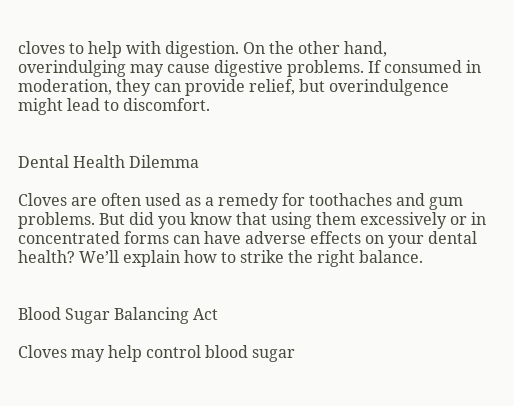cloves to help with digestion. On the other hand, overindulging may cause digestive problems. If consumed in moderation, they can provide relief, but overindulgence might lead to discomfort.


Dental Health Dilemma

Cloves are often used as a remedy for toothaches and gum problems. But did you know that using them excessively or in concentrated forms can have adverse effects on your dental health? We’ll explain how to strike the right balance.


Blood Sugar Balancing Act

Cloves may help control blood sugar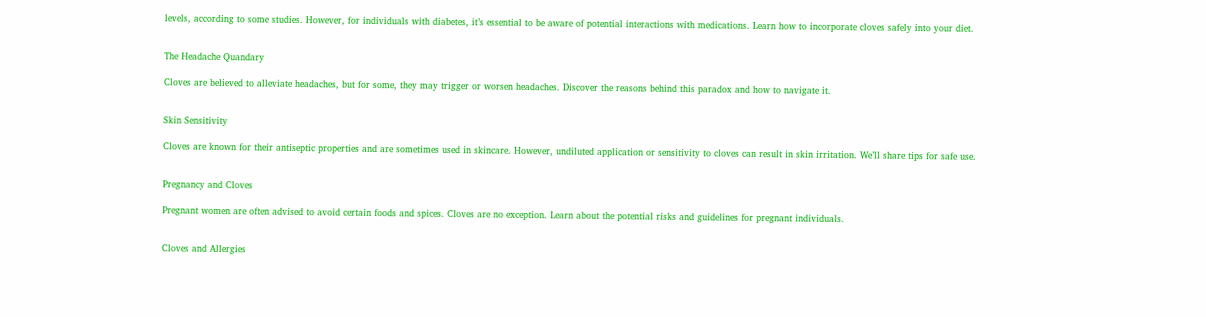levels, according to some studies. However, for individuals with diabetes, it’s essential to be aware of potential interactions with medications. Learn how to incorporate cloves safely into your diet.


The Headache Quandary

Cloves are believed to alleviate headaches, but for some, they may trigger or worsen headaches. Discover the reasons behind this paradox and how to navigate it.


Skin Sensitivity

Cloves are known for their antiseptic properties and are sometimes used in skincare. However, undiluted application or sensitivity to cloves can result in skin irritation. We’ll share tips for safe use.


Pregnancy and Cloves

Pregnant women are often advised to avoid certain foods and spices. Cloves are no exception. Learn about the potential risks and guidelines for pregnant individuals.


Cloves and Allergies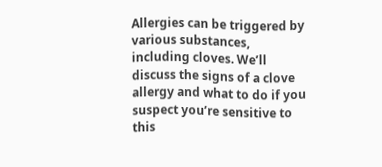Allergies can be triggered by various substances, including cloves. We’ll discuss the signs of a clove allergy and what to do if you suspect you’re sensitive to this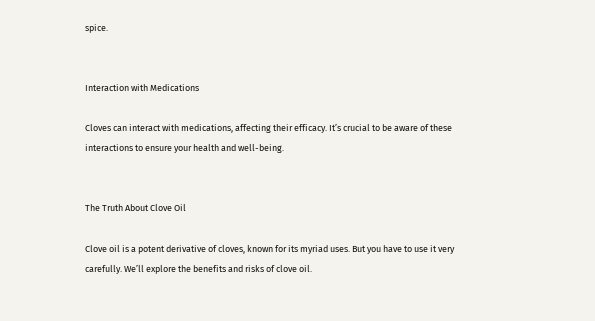spice.


Interaction with Medications

Cloves can interact with medications, affecting their efficacy. It’s crucial to be aware of these interactions to ensure your health and well-being.


The Truth About Clove Oil

Clove oil is a potent derivative of cloves, known for its myriad uses. But you have to use it very carefully. We’ll explore the benefits and risks of clove oil.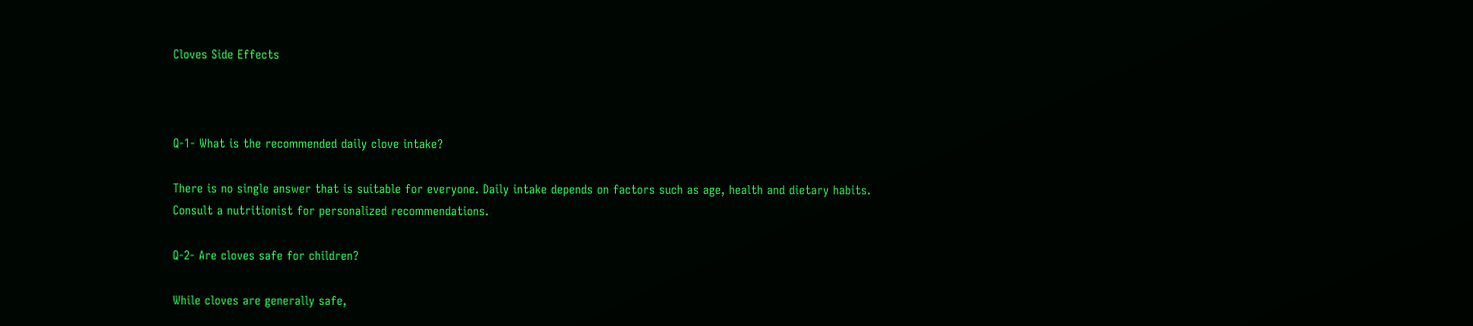Cloves Side Effects



Q-1- What is the recommended daily clove intake?

There is no single answer that is suitable for everyone. Daily intake depends on factors such as age, health and dietary habits. Consult a nutritionist for personalized recommendations.

Q-2- Are cloves safe for children?

While cloves are generally safe,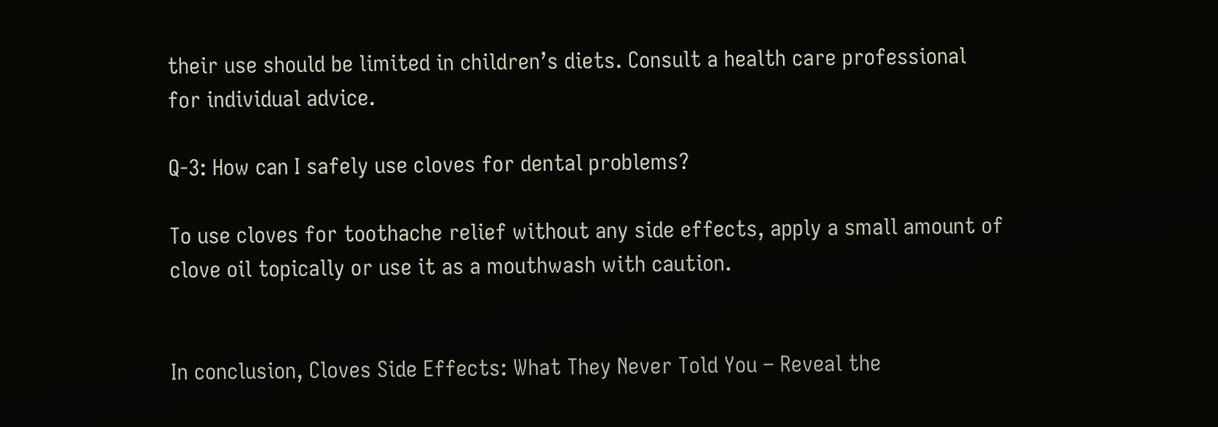their use should be limited in children’s diets. Consult a health care professional for individual advice.

Q-3: How can I safely use cloves for dental problems?

To use cloves for toothache relief without any side effects, apply a small amount of clove oil topically or use it as a mouthwash with caution.


In conclusion, Cloves Side Effects: What They Never Told You – Reveal the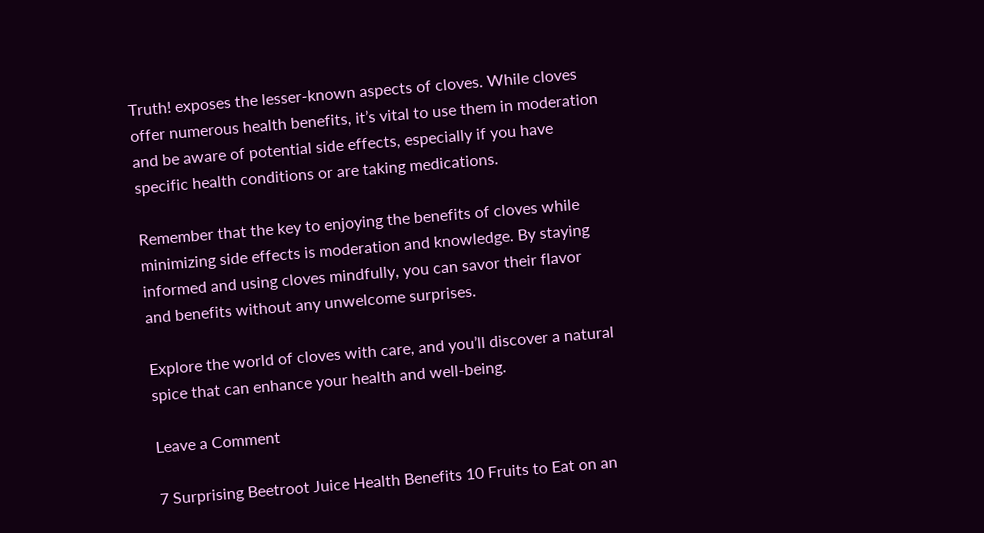Truth! exposes the lesser-known aspects of cloves. While cloves offer numerous health benefits, it’s vital to use them in moderation and be aware of potential side effects, especially if you have specific health conditions or are taking medications.

Remember that the key to enjoying the benefits of cloves while minimizing side effects is moderation and knowledge. By staying informed and using cloves mindfully, you can savor their flavor and benefits without any unwelcome surprises.

Explore the world of cloves with care, and you’ll discover a natural spice that can enhance your health and well-being.

Leave a Comment

7 Surprising Beetroot Juice Health Benefits 10 Fruits to Eat on an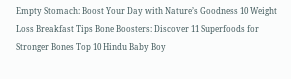Empty Stomach: Boost Your Day with Nature’s Goodness 10 Weight Loss Breakfast Tips Bone Boosters: Discover 11 Superfoods for Stronger Bones Top 10 Hindu Baby Boy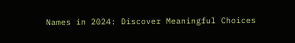Names in 2024: Discover Meaningful Choices